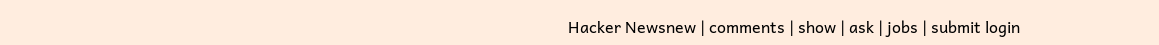Hacker Newsnew | comments | show | ask | jobs | submit login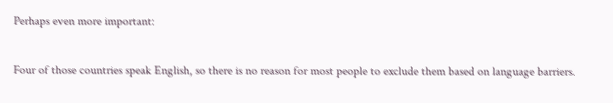Perhaps even more important:

Four of those countries speak English, so there is no reason for most people to exclude them based on language barriers.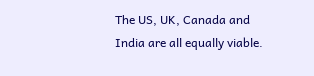The US, UK, Canada and India are all equally viable.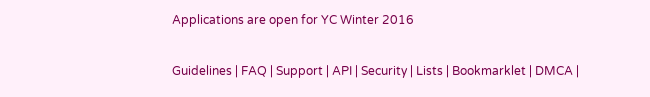Applications are open for YC Winter 2016

Guidelines | FAQ | Support | API | Security | Lists | Bookmarklet | DMCA |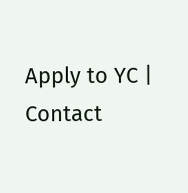Apply to YC | Contact